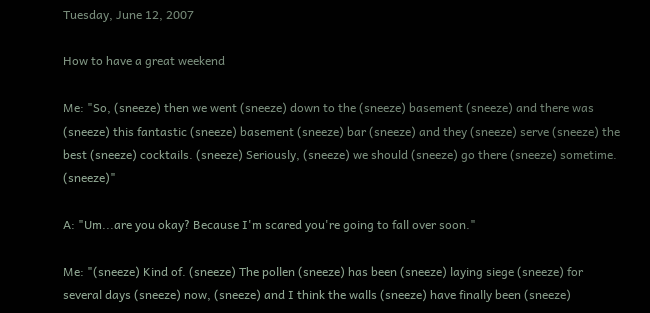Tuesday, June 12, 2007

How to have a great weekend

Me: "So, (sneeze) then we went (sneeze) down to the (sneeze) basement (sneeze) and there was (sneeze) this fantastic (sneeze) basement (sneeze) bar (sneeze) and they (sneeze) serve (sneeze) the best (sneeze) cocktails. (sneeze) Seriously, (sneeze) we should (sneeze) go there (sneeze) sometime. (sneeze)"

A: "Um...are you okay? Because I'm scared you're going to fall over soon."

Me: "(sneeze) Kind of. (sneeze) The pollen (sneeze) has been (sneeze) laying siege (sneeze) for several days (sneeze) now, (sneeze) and I think the walls (sneeze) have finally been (sneeze)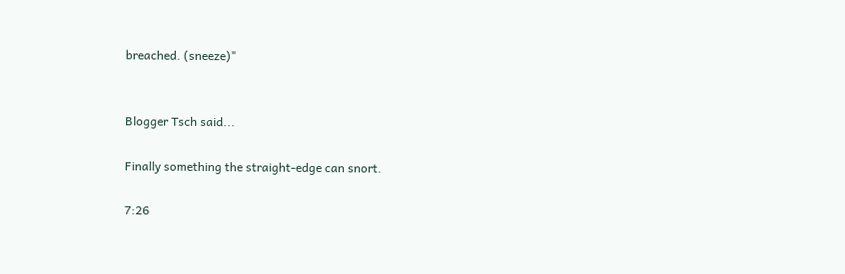breached. (sneeze)"


Blogger Tsch said...

Finally something the straight-edge can snort.

7:26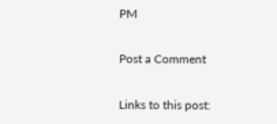PM

Post a Comment

Links to this post: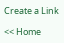Create a Link

<< Home